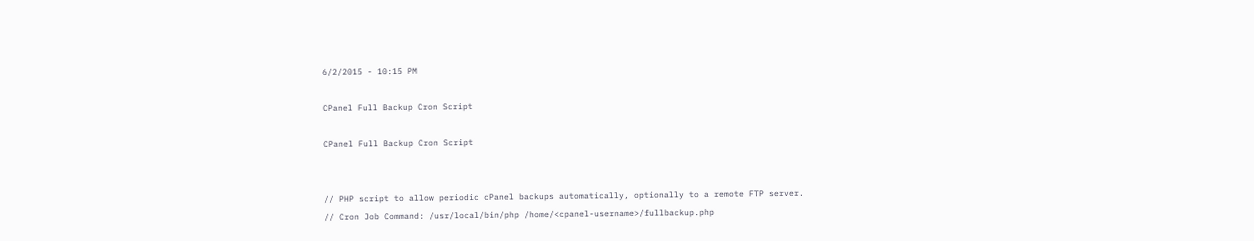6/2/2015 - 10:15 PM

CPanel Full Backup Cron Script

CPanel Full Backup Cron Script


// PHP script to allow periodic cPanel backups automatically, optionally to a remote FTP server.
// Cron Job Command: /usr/local/bin/php /home/<cpanel-username>/fullbackup.php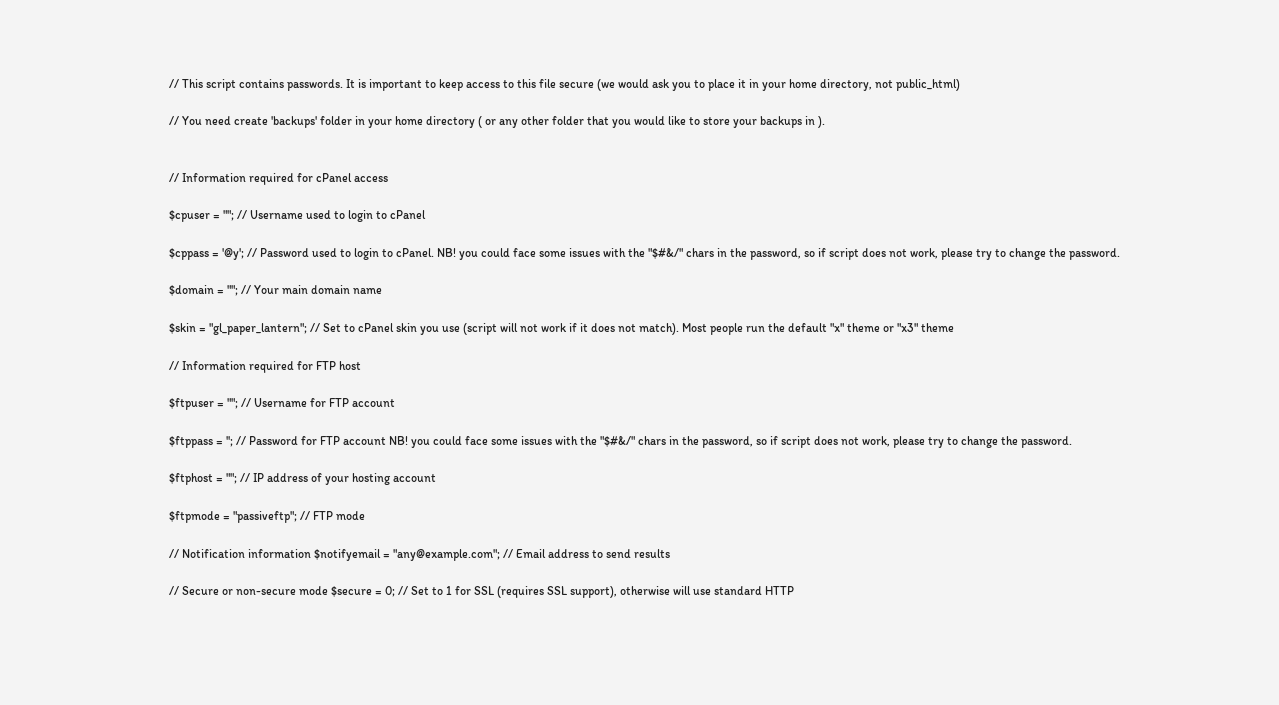// This script contains passwords. It is important to keep access to this file secure (we would ask you to place it in your home directory, not public_html)

// You need create 'backups' folder in your home directory ( or any other folder that you would like to store your backups in ).


// Information required for cPanel access

$cpuser = ""; // Username used to login to cPanel

$cppass = '@y'; // Password used to login to cPanel. NB! you could face some issues with the "$#&/" chars in the password, so if script does not work, please try to change the password.

$domain = ""; // Your main domain name

$skin = "gl_paper_lantern"; // Set to cPanel skin you use (script will not work if it does not match). Most people run the default "x" theme or "x3" theme

// Information required for FTP host

$ftpuser = ""; // Username for FTP account

$ftppass = ''; // Password for FTP account NB! you could face some issues with the "$#&/" chars in the password, so if script does not work, please try to change the password.

$ftphost = ""; // IP address of your hosting account

$ftpmode = "passiveftp"; // FTP mode

// Notification information $notifyemail = "any@example.com"; // Email address to send results

// Secure or non-secure mode $secure = 0; // Set to 1 for SSL (requires SSL support), otherwise will use standard HTTP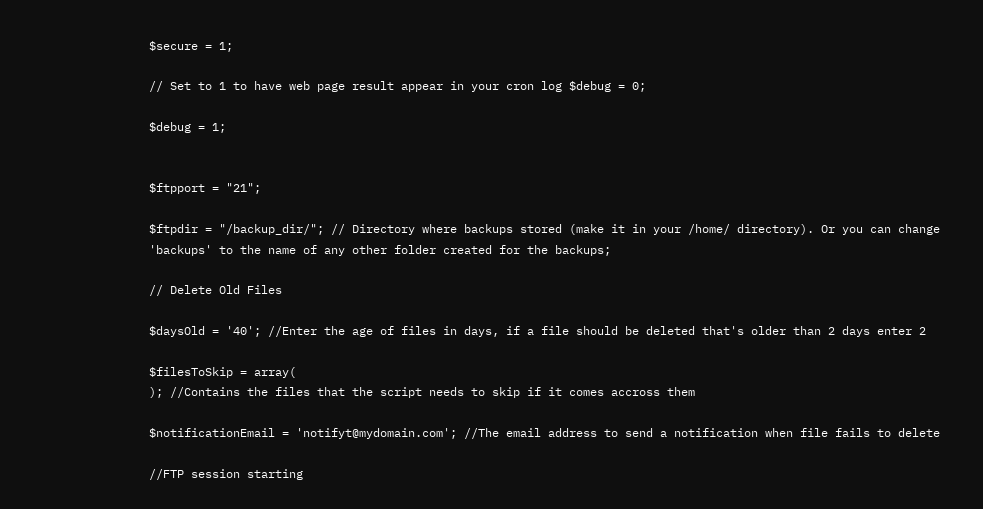$secure = 1;

// Set to 1 to have web page result appear in your cron log $debug = 0;

$debug = 1;


$ftpport = "21";

$ftpdir = "/backup_dir/"; // Directory where backups stored (make it in your /home/ directory). Or you can change 'backups' to the name of any other folder created for the backups;

// Delete Old Files

$daysOld = '40'; //Enter the age of files in days, if a file should be deleted that's older than 2 days enter 2

$filesToSkip = array(
); //Contains the files that the script needs to skip if it comes accross them

$notificationEmail = 'notifyt@mydomain.com'; //The email address to send a notification when file fails to delete

//FTP session starting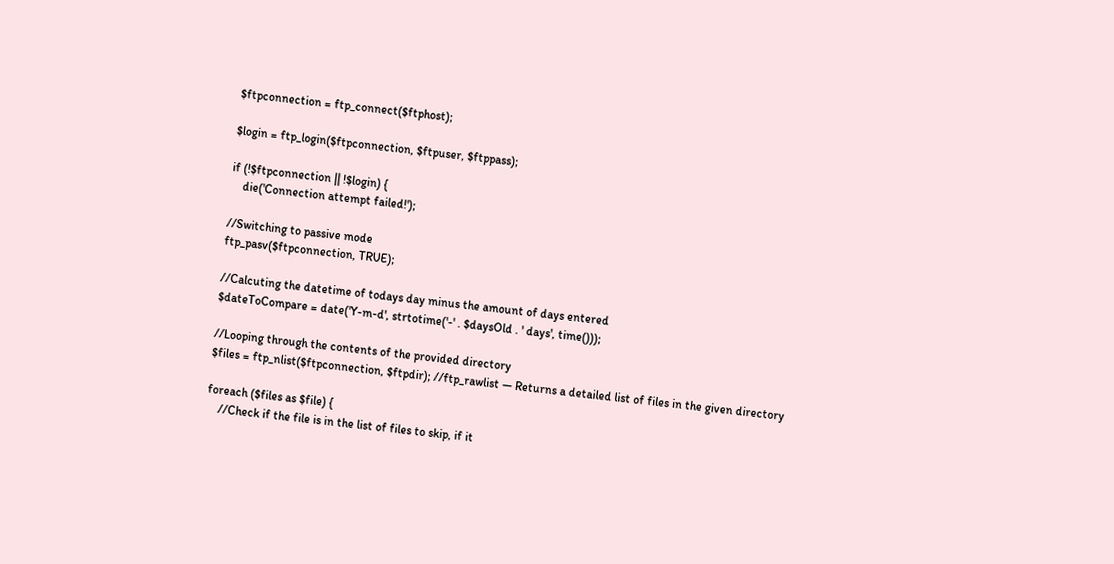$ftpconnection = ftp_connect($ftphost);

$login = ftp_login($ftpconnection, $ftpuser, $ftppass);

if (!$ftpconnection || !$login) {
    die('Connection attempt failed!');

//Switching to passive mode
ftp_pasv($ftpconnection, TRUE);

//Calcuting the datetime of todays day minus the amount of days entered
$dateToCompare = date('Y-m-d', strtotime('-' . $daysOld . ' days', time()));

//Looping through the contents of the provided directory
$files = ftp_nlist($ftpconnection, $ftpdir); //ftp_rawlist — Returns a detailed list of files in the given directory

foreach ($files as $file) {
    //Check if the file is in the list of files to skip, if it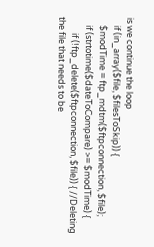is we continue the loop
    if (in_array($file, $filesToSkip)) {
    $modTime = ftp_mdtm($ftpconnection, $file);
    if (strtotime($dateToCompare) >= $modTime) {
        if (!ftp_delete($ftpconnection, $file)) { //Deleting the file that needs to be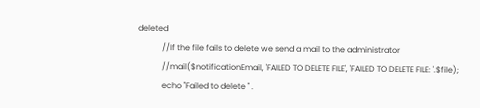deleted
            //If the file fails to delete we send a mail to the administrator
            //mail($notificationEmail, 'FAILED TO DELETE FILE', 'FAILED TO DELETE FILE: '.$file);
            echo "Failed to delete " .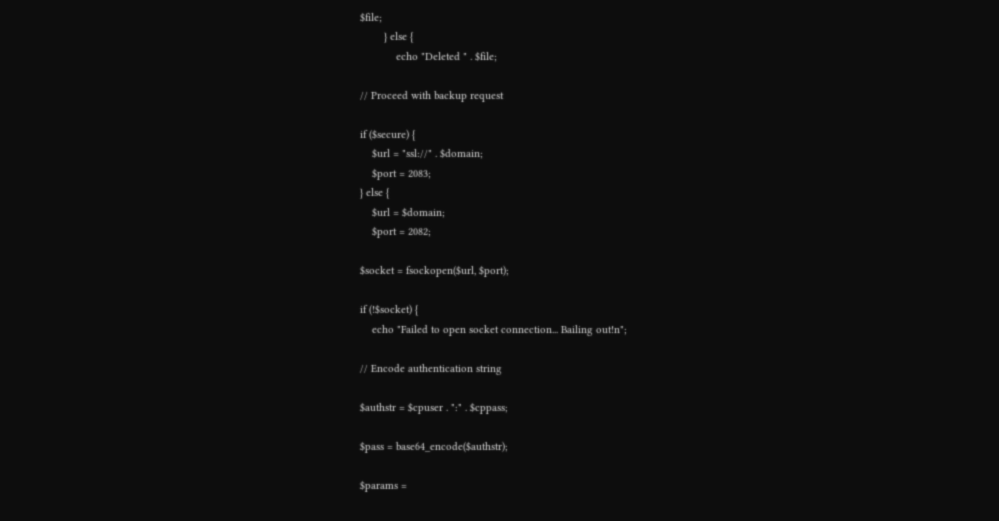$file;
        } else {
            echo "Deleted " . $file;

// Proceed with backup request

if ($secure) {
    $url = "ssl://" . $domain;
    $port = 2083;
} else {
    $url = $domain;
    $port = 2082;

$socket = fsockopen($url, $port);

if (!$socket) {
    echo "Failed to open socket connection... Bailing out!n";

// Encode authentication string

$authstr = $cpuser . ":" . $cppass;

$pass = base64_encode($authstr);

$params =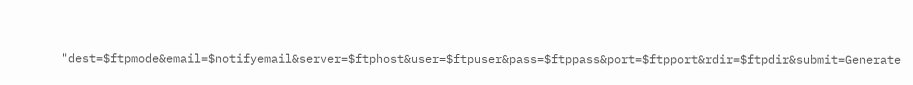"dest=$ftpmode&email=$notifyemail&server=$ftphost&user=$ftpuser&pass=$ftppass&port=$ftpport&rdir=$ftpdir&submit=Generate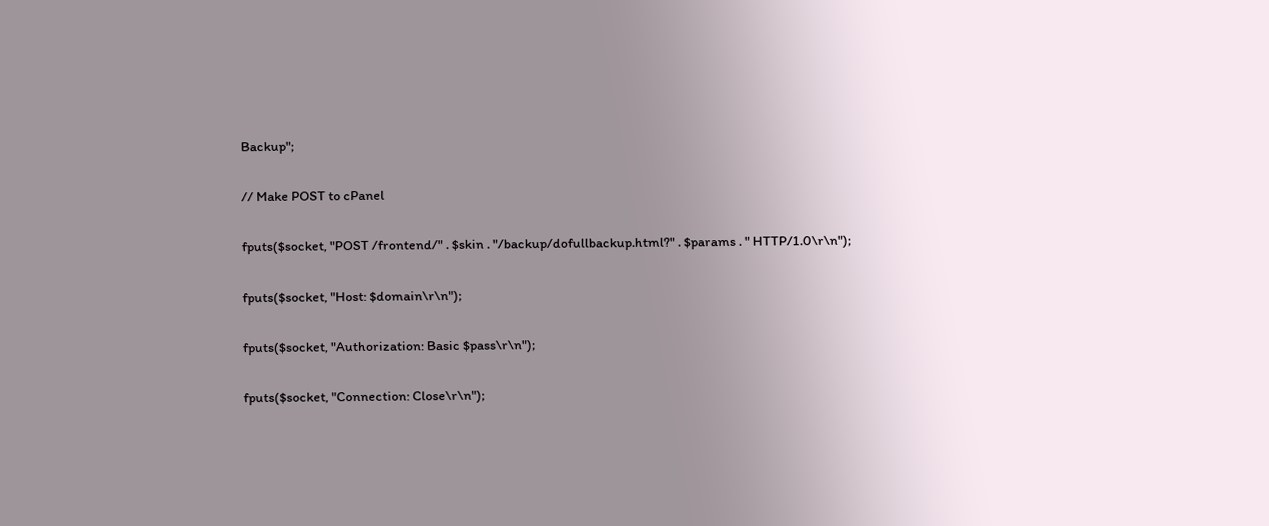Backup";

// Make POST to cPanel

fputs($socket, "POST /frontend/" . $skin . "/backup/dofullbackup.html?" . $params . " HTTP/1.0\r\n");

fputs($socket, "Host: $domain\r\n");

fputs($socket, "Authorization: Basic $pass\r\n");

fputs($socket, "Connection: Close\r\n");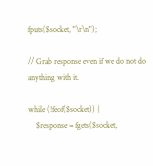fputs($socket, "\r\n");

// Grab response even if we do not do anything with it.

while (!feof($socket)) {
    $response = fgets($socket,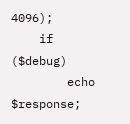4096);
    if ($debug)
        echo $response;